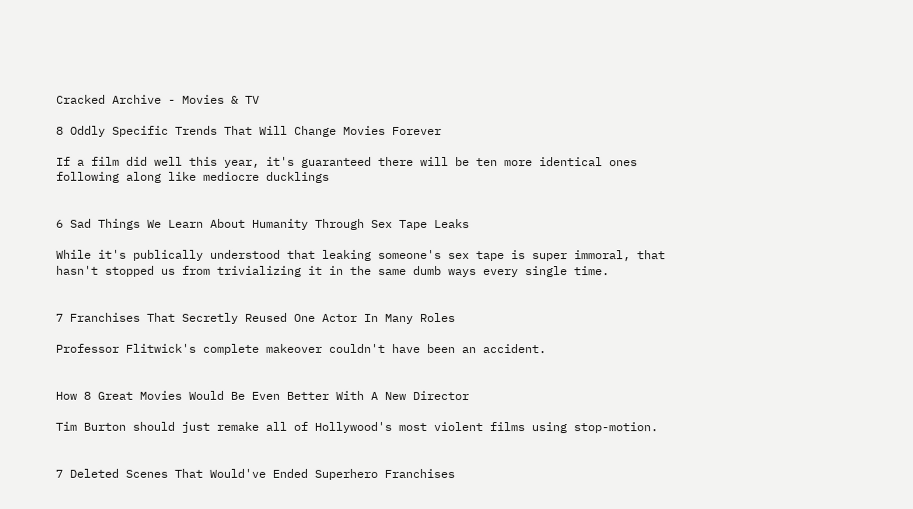Cracked Archive - Movies & TV

8 Oddly Specific Trends That Will Change Movies Forever

If a film did well this year, it's guaranteed there will be ten more identical ones following along like mediocre ducklings


6 Sad Things We Learn About Humanity Through Sex Tape Leaks

While it's publically understood that leaking someone's sex tape is super immoral, that hasn't stopped us from trivializing it in the same dumb ways every single time.


7 Franchises That Secretly Reused One Actor In Many Roles

Professor Flitwick's complete makeover couldn't have been an accident.


How 8 Great Movies Would Be Even Better With A New Director

Tim Burton should just remake all of Hollywood's most violent films using stop-motion.


7 Deleted Scenes That Would've Ended Superhero Franchises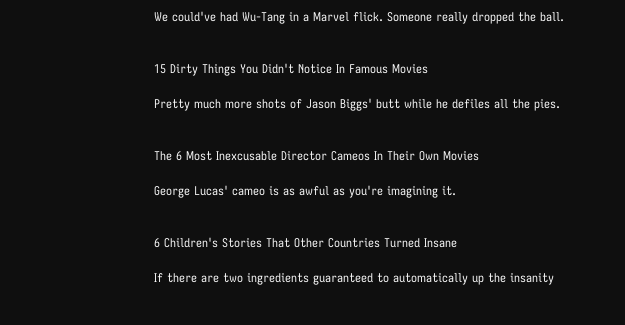We could've had Wu-Tang in a Marvel flick. Someone really dropped the ball.


15 Dirty Things You Didn't Notice In Famous Movies

Pretty much more shots of Jason Biggs' butt while he defiles all the pies.


The 6 Most Inexcusable Director Cameos In Their Own Movies

George Lucas' cameo is as awful as you're imagining it.


6 Children's Stories That Other Countries Turned Insane

If there are two ingredients guaranteed to automatically up the insanity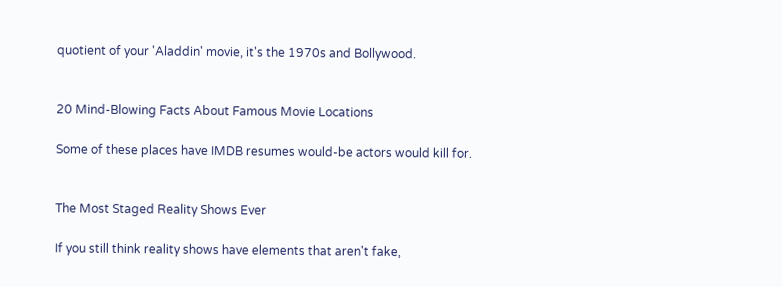quotient of your 'Aladdin' movie, it's the 1970s and Bollywood.


20 Mind-Blowing Facts About Famous Movie Locations

Some of these places have IMDB resumes would-be actors would kill for.


The Most Staged Reality Shows Ever

If you still think reality shows have elements that aren't fake,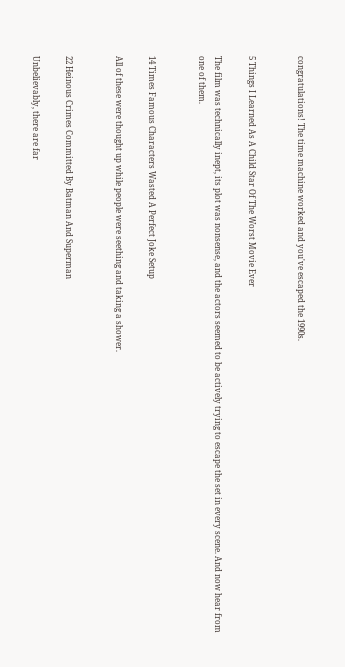congratulations! The time machine worked and you've escaped the 1990s.


5 Things I Learned As A Child Star Of The Worst Movie Ever

The film was technically inept, its plot was nonsense, and the actors seemed to be actively trying to escape the set in every scene. And now hear from one of them.


14 Times Famous Characters Wasted A Perfect Joke Setup

All of these were thought up while people were seething and taking a shower.


22 Heinous Crimes Committed By Batman And Superman

Unbelievably, there are far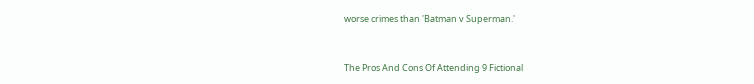worse crimes than 'Batman v Superman.'


The Pros And Cons Of Attending 9 Fictional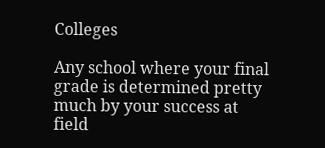Colleges

Any school where your final grade is determined pretty much by your success at field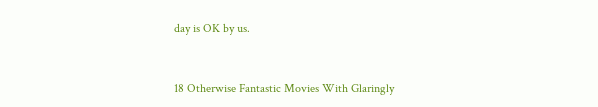day is OK by us.


18 Otherwise Fantastic Movies With Glaringly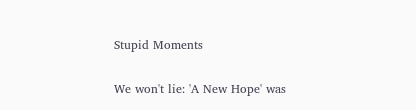Stupid Moments

We won't lie: 'A New Hope' was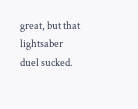great, but that lightsaber duel sucked.